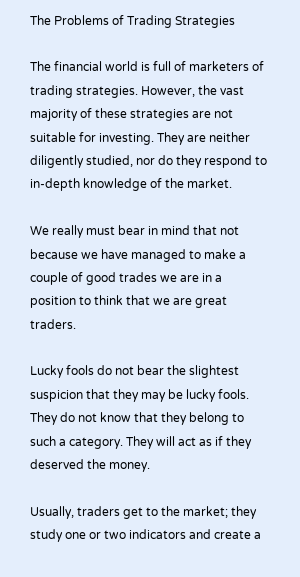The Problems of Trading Strategies

The financial world is full of marketers of trading strategies. However, the vast majority of these strategies are not suitable for investing. They are neither diligently studied, nor do they respond to in-depth knowledge of the market.

We really must bear in mind that not because we have managed to make a couple of good trades we are in a position to think that we are great traders.

Lucky fools do not bear the slightest suspicion that they may be lucky fools. They do not know that they belong to such a category. They will act as if they deserved the money.

Usually, traders get to the market; they study one or two indicators and create a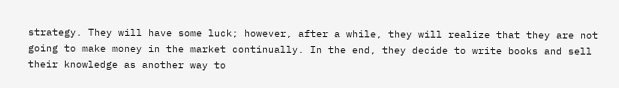strategy. They will have some luck; however, after a while, they will realize that they are not going to make money in the market continually. In the end, they decide to write books and sell their knowledge as another way to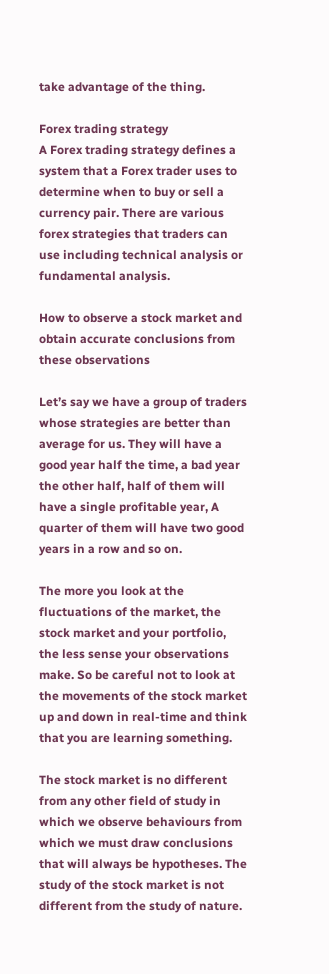take advantage of the thing.

Forex trading strategy
A Forex trading strategy defines a system that a Forex trader uses to determine when to buy or sell a currency pair. There are various forex strategies that traders can use including technical analysis or fundamental analysis.

How to observe a stock market and obtain accurate conclusions from these observations

Let’s say we have a group of traders whose strategies are better than average for us. They will have a good year half the time, a bad year the other half, half of them will have a single profitable year, A quarter of them will have two good years in a row and so on.

The more you look at the fluctuations of the market, the stock market and your portfolio, the less sense your observations make. So be careful not to look at the movements of the stock market up and down in real-time and think that you are learning something.

The stock market is no different from any other field of study in which we observe behaviours from which we must draw conclusions that will always be hypotheses. The study of the stock market is not different from the study of nature.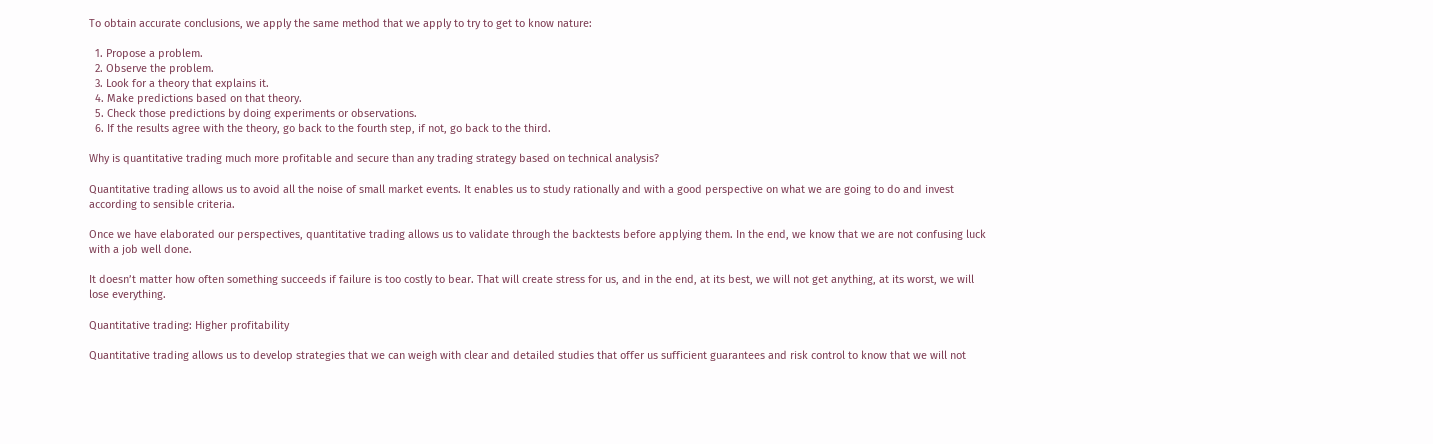To obtain accurate conclusions, we apply the same method that we apply to try to get to know nature:

  1. Propose a problem.
  2. Observe the problem.
  3. Look for a theory that explains it.
  4. Make predictions based on that theory.
  5. Check those predictions by doing experiments or observations.
  6. If the results agree with the theory, go back to the fourth step, if not, go back to the third.

Why is quantitative trading much more profitable and secure than any trading strategy based on technical analysis?

Quantitative trading allows us to avoid all the noise of small market events. It enables us to study rationally and with a good perspective on what we are going to do and invest according to sensible criteria.

Once we have elaborated our perspectives, quantitative trading allows us to validate through the backtests before applying them. In the end, we know that we are not confusing luck with a job well done.

It doesn’t matter how often something succeeds if failure is too costly to bear. That will create stress for us, and in the end, at its best, we will not get anything, at its worst, we will lose everything.

Quantitative trading: Higher profitability

Quantitative trading allows us to develop strategies that we can weigh with clear and detailed studies that offer us sufficient guarantees and risk control to know that we will not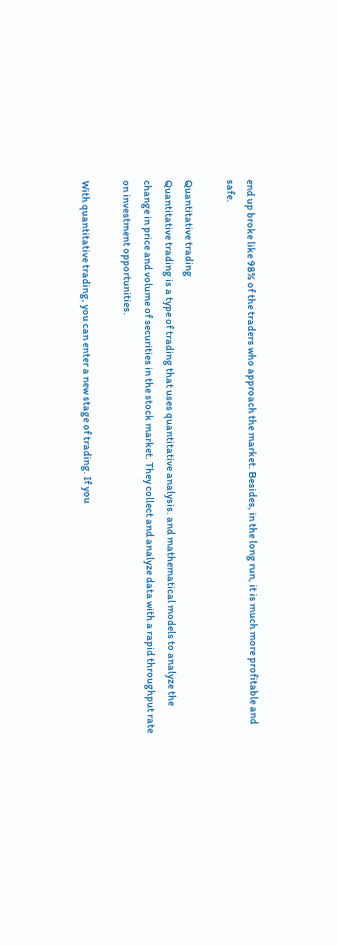end up broke like 98% of the traders who approach the market. Besides, in the long run, it is much more profitable and safe.

Quantitative trading
Quantitative trading is a type of trading that uses quantitative analysis. and mathematical models to analyze the change in price and volume of securities in the stock market. They collect and analyze data with a rapid throughput rate on investment opportunities.

With quantitative trading, you can enter a new stage of trading. If you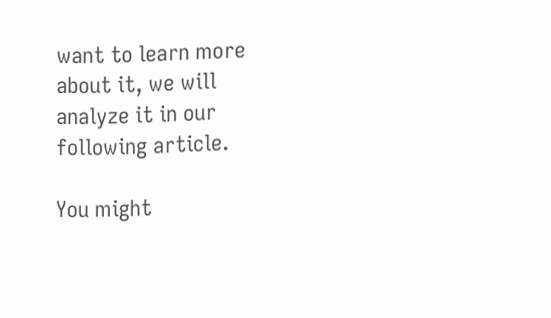want to learn more about it, we will analyze it in our following article.

You might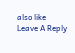also like
Leave A Reply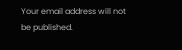Your email address will not be published.